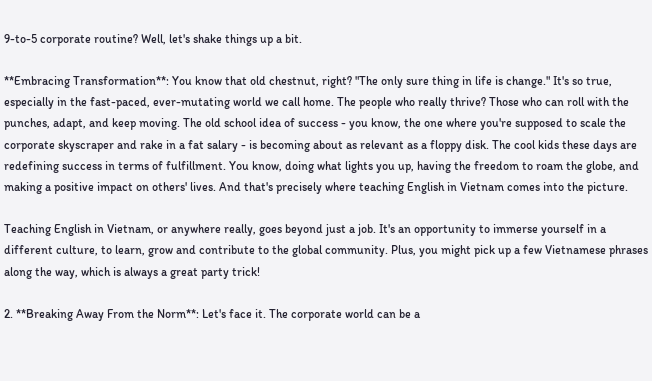9-to-5 corporate routine? Well, let's shake things up a bit.

**Embracing Transformation**: You know that old chestnut, right? "The only sure thing in life is change." It's so true, especially in the fast-paced, ever-mutating world we call home. The people who really thrive? Those who can roll with the punches, adapt, and keep moving. The old school idea of success - you know, the one where you're supposed to scale the corporate skyscraper and rake in a fat salary - is becoming about as relevant as a floppy disk. The cool kids these days are redefining success in terms of fulfillment. You know, doing what lights you up, having the freedom to roam the globe, and making a positive impact on others' lives. And that's precisely where teaching English in Vietnam comes into the picture.

Teaching English in Vietnam, or anywhere really, goes beyond just a job. It's an opportunity to immerse yourself in a different culture, to learn, grow and contribute to the global community. Plus, you might pick up a few Vietnamese phrases along the way, which is always a great party trick!

2. **Breaking Away From the Norm**: Let's face it. The corporate world can be a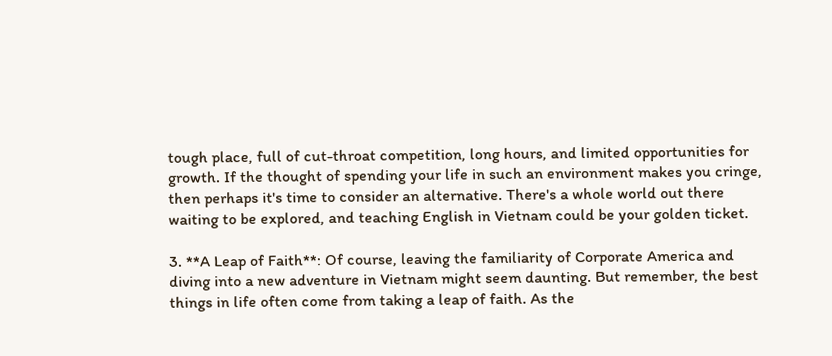tough place, full of cut-throat competition, long hours, and limited opportunities for growth. If the thought of spending your life in such an environment makes you cringe, then perhaps it's time to consider an alternative. There's a whole world out there waiting to be explored, and teaching English in Vietnam could be your golden ticket.

3. **A Leap of Faith**: Of course, leaving the familiarity of Corporate America and diving into a new adventure in Vietnam might seem daunting. But remember, the best things in life often come from taking a leap of faith. As the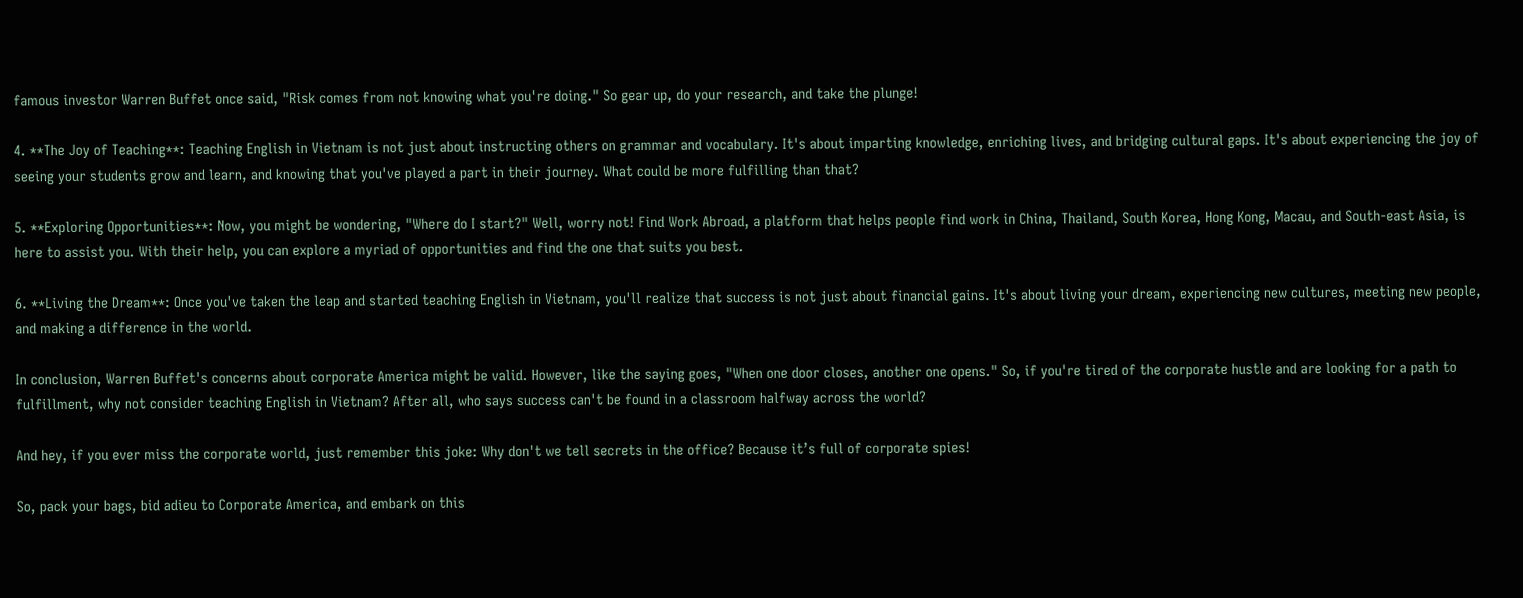famous investor Warren Buffet once said, "Risk comes from not knowing what you're doing." So gear up, do your research, and take the plunge!

4. **The Joy of Teaching**: Teaching English in Vietnam is not just about instructing others on grammar and vocabulary. It's about imparting knowledge, enriching lives, and bridging cultural gaps. It's about experiencing the joy of seeing your students grow and learn, and knowing that you've played a part in their journey. What could be more fulfilling than that?

5. **Exploring Opportunities**: Now, you might be wondering, "Where do I start?" Well, worry not! Find Work Abroad, a platform that helps people find work in China, Thailand, South Korea, Hong Kong, Macau, and South-east Asia, is here to assist you. With their help, you can explore a myriad of opportunities and find the one that suits you best.

6. **Living the Dream**: Once you've taken the leap and started teaching English in Vietnam, you'll realize that success is not just about financial gains. It's about living your dream, experiencing new cultures, meeting new people, and making a difference in the world.

In conclusion, Warren Buffet's concerns about corporate America might be valid. However, like the saying goes, "When one door closes, another one opens." So, if you're tired of the corporate hustle and are looking for a path to fulfillment, why not consider teaching English in Vietnam? After all, who says success can't be found in a classroom halfway across the world?

And hey, if you ever miss the corporate world, just remember this joke: Why don't we tell secrets in the office? Because it’s full of corporate spies!

So, pack your bags, bid adieu to Corporate America, and embark on this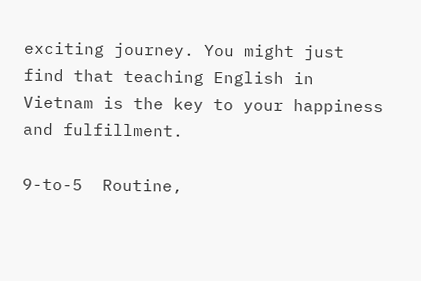exciting journey. You might just find that teaching English in Vietnam is the key to your happiness and fulfillment.

9-to-5  Routine,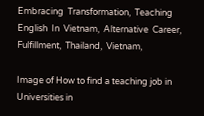Embracing  Transformation,  Teaching  English  In  Vietnam,  Alternative  Career,  Fulfillment,  Thailand,  Vietnam,

Image of How to find a teaching job in Universities in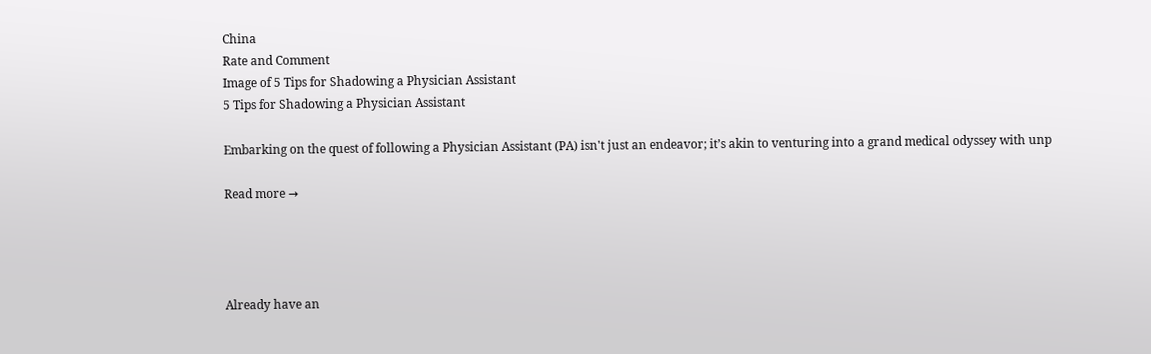China
Rate and Comment
Image of 5 Tips for Shadowing a Physician Assistant
5 Tips for Shadowing a Physician Assistant

Embarking on the quest of following a Physician Assistant (PA) isn't just an endeavor; it’s akin to venturing into a grand medical odyssey with unp

Read more →




Already have an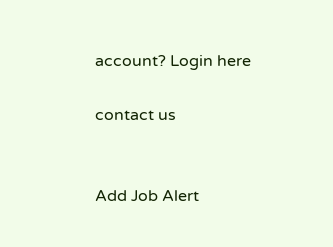account? Login here

contact us


Add Job Alert